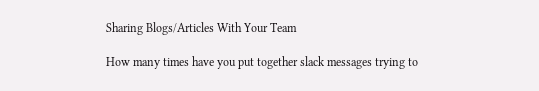Sharing Blogs/Articles With Your Team

How many times have you put together slack messages trying to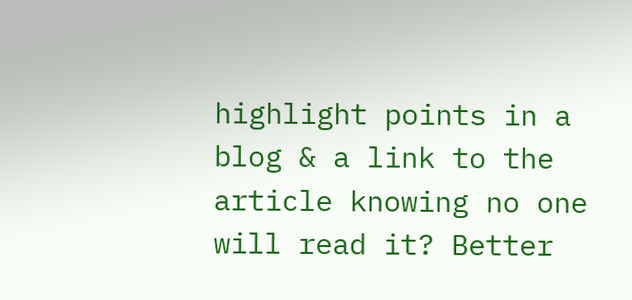highlight points in a blog & a link to the article knowing no one will read it? Better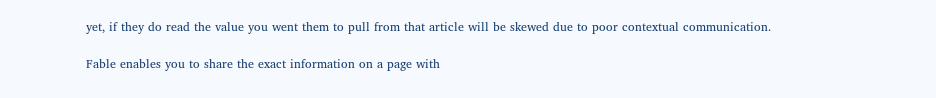yet, if they do read the value you went them to pull from that article will be skewed due to poor contextual communication.

Fable enables you to share the exact information on a page with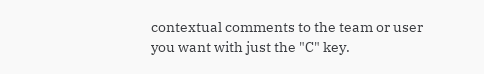contextual comments to the team or user you want with just the "C" key.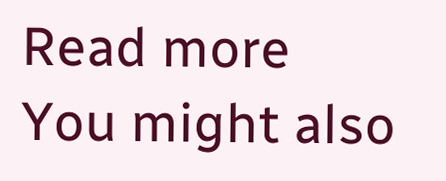Read more
You might also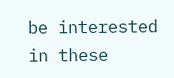be interested in these